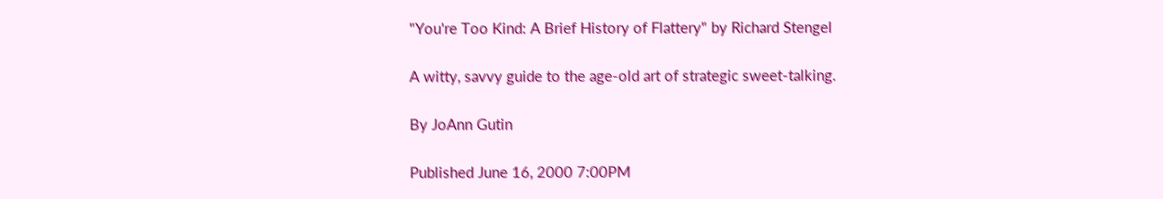"You're Too Kind: A Brief History of Flattery" by Richard Stengel

A witty, savvy guide to the age-old art of strategic sweet-talking.

By JoAnn Gutin

Published June 16, 2000 7:00PM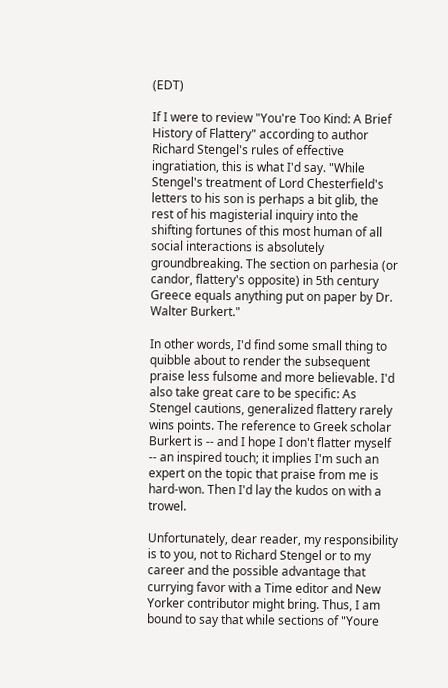(EDT)

If I were to review "You're Too Kind: A Brief History of Flattery" according to author Richard Stengel's rules of effective ingratiation, this is what I'd say. "While Stengel's treatment of Lord Chesterfield's letters to his son is perhaps a bit glib, the rest of his magisterial inquiry into the shifting fortunes of this most human of all social interactions is absolutely groundbreaking. The section on parhesia (or candor, flattery's opposite) in 5th century Greece equals anything put on paper by Dr. Walter Burkert."

In other words, I'd find some small thing to quibble about to render the subsequent praise less fulsome and more believable. I'd also take great care to be specific: As Stengel cautions, generalized flattery rarely wins points. The reference to Greek scholar Burkert is -- and I hope I don't flatter myself -- an inspired touch; it implies I'm such an expert on the topic that praise from me is hard-won. Then I'd lay the kudos on with a trowel.

Unfortunately, dear reader, my responsibility is to you, not to Richard Stengel or to my career and the possible advantage that currying favor with a Time editor and New Yorker contributor might bring. Thus, I am bound to say that while sections of "Youre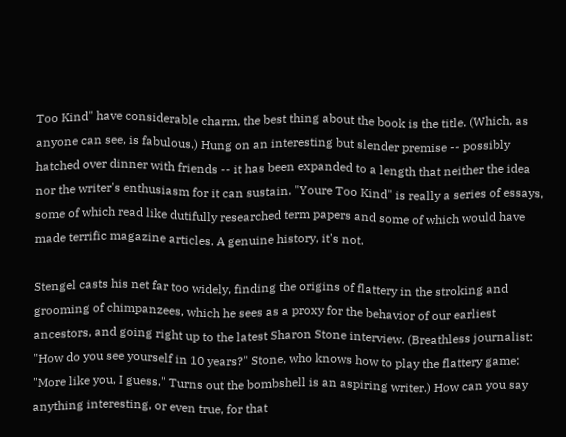Too Kind" have considerable charm, the best thing about the book is the title. (Which, as anyone can see, is fabulous.) Hung on an interesting but slender premise -- possibly hatched over dinner with friends -- it has been expanded to a length that neither the idea nor the writer's enthusiasm for it can sustain. "Youre Too Kind" is really a series of essays, some of which read like dutifully researched term papers and some of which would have made terrific magazine articles. A genuine history, it's not.

Stengel casts his net far too widely, finding the origins of flattery in the stroking and grooming of chimpanzees, which he sees as a proxy for the behavior of our earliest ancestors, and going right up to the latest Sharon Stone interview. (Breathless journalist: "How do you see yourself in 10 years?" Stone, who knows how to play the flattery game: "More like you, I guess." Turns out the bombshell is an aspiring writer.) How can you say anything interesting, or even true, for that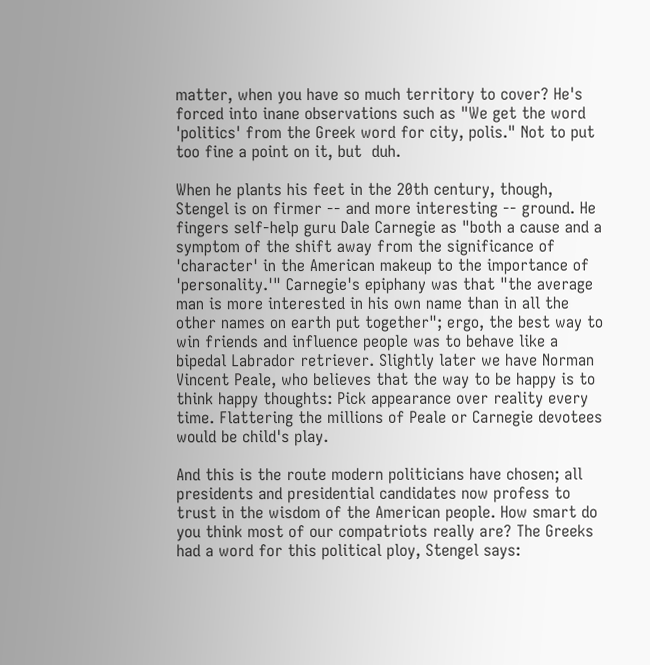matter, when you have so much territory to cover? He's forced into inane observations such as "We get the word 'politics' from the Greek word for city, polis." Not to put too fine a point on it, but  duh.

When he plants his feet in the 20th century, though, Stengel is on firmer -- and more interesting -- ground. He fingers self-help guru Dale Carnegie as "both a cause and a symptom of the shift away from the significance of 'character' in the American makeup to the importance of 'personality.'" Carnegie's epiphany was that "the average man is more interested in his own name than in all the other names on earth put together"; ergo, the best way to win friends and influence people was to behave like a bipedal Labrador retriever. Slightly later we have Norman Vincent Peale, who believes that the way to be happy is to think happy thoughts: Pick appearance over reality every time. Flattering the millions of Peale or Carnegie devotees would be child's play.

And this is the route modern politicians have chosen; all presidents and presidential candidates now profess to trust in the wisdom of the American people. How smart do you think most of our compatriots really are? The Greeks had a word for this political ploy, Stengel says: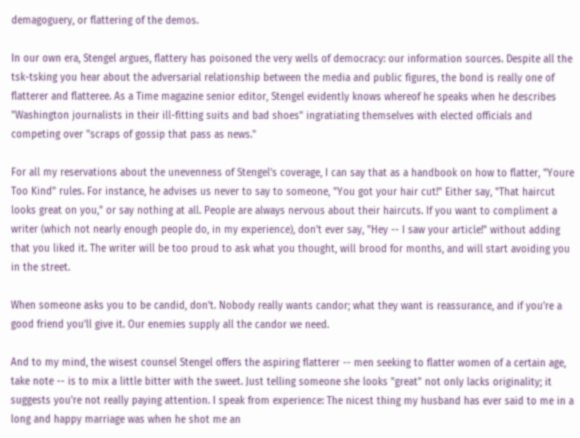demagoguery, or flattering of the demos.

In our own era, Stengel argues, flattery has poisoned the very wells of democracy: our information sources. Despite all the tsk-tsking you hear about the adversarial relationship between the media and public figures, the bond is really one of flatterer and flatteree. As a Time magazine senior editor, Stengel evidently knows whereof he speaks when he describes "Washington journalists in their ill-fitting suits and bad shoes" ingratiating themselves with elected officials and competing over "scraps of gossip that pass as news."

For all my reservations about the unevenness of Stengel's coverage, I can say that as a handbook on how to flatter, "Youre Too Kind" rules. For instance, he advises us never to say to someone, "You got your hair cut!" Either say, "That haircut looks great on you," or say nothing at all. People are always nervous about their haircuts. If you want to compliment a writer (which not nearly enough people do, in my experience), don't ever say, "Hey -- I saw your article!" without adding that you liked it. The writer will be too proud to ask what you thought, will brood for months, and will start avoiding you in the street.

When someone asks you to be candid, don't. Nobody really wants candor; what they want is reassurance, and if you're a good friend you'll give it. Our enemies supply all the candor we need.

And to my mind, the wisest counsel Stengel offers the aspiring flatterer -- men seeking to flatter women of a certain age, take note -- is to mix a little bitter with the sweet. Just telling someone she looks "great" not only lacks originality; it suggests you're not really paying attention. I speak from experience: The nicest thing my husband has ever said to me in a long and happy marriage was when he shot me an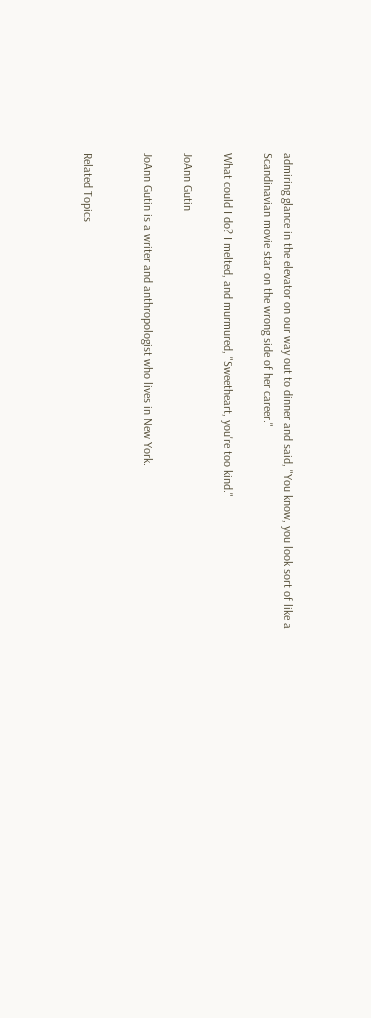admiring glance in the elevator on our way out to dinner and said, "You know, you look sort of like a Scandinavian movie star on the wrong side of her career."

What could I do? I melted, and murmured, "Sweetheart, you're too kind."

JoAnn Gutin

JoAnn Gutin is a writer and anthropologist who lives in New York.


Related Topics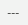---